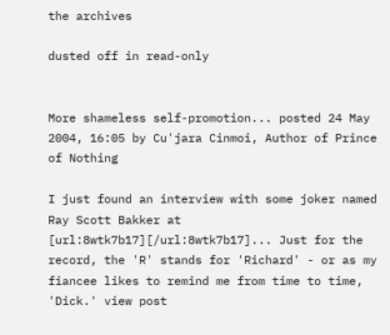the archives

dusted off in read-only


More shameless self-promotion... posted 24 May 2004, 16:05 by Cu'jara Cinmoi, Author of Prince of Nothing

I just found an interview with some joker named Ray Scott Bakker at [url:8wtk7b17][/url:8wtk7b17]... Just for the record, the 'R' stands for 'Richard' - or as my fiancee likes to remind me from time to time, 'Dick.' view post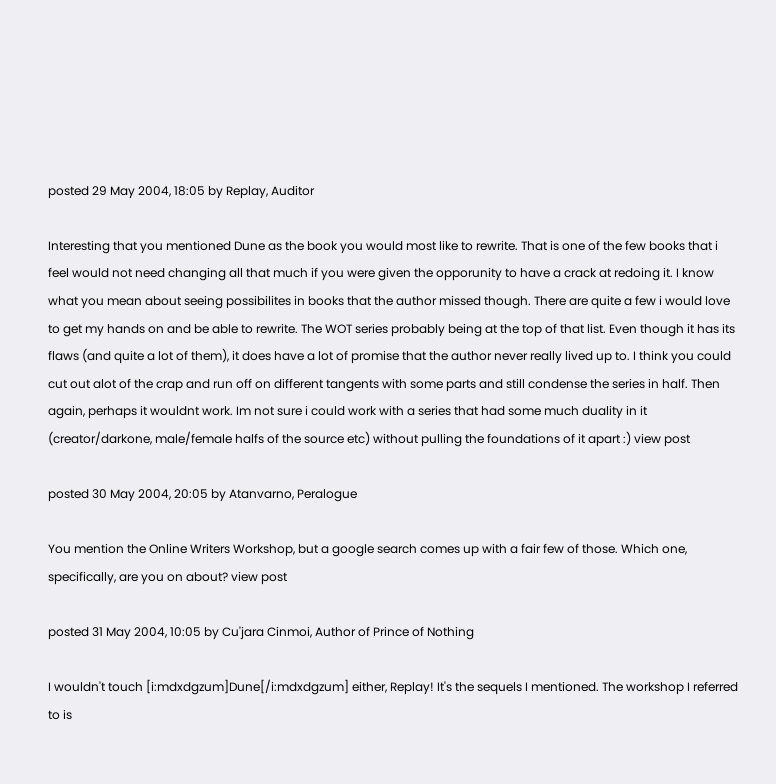posted 29 May 2004, 18:05 by Replay, Auditor

Interesting that you mentioned Dune as the book you would most like to rewrite. That is one of the few books that i feel would not need changing all that much if you were given the opporunity to have a crack at redoing it. I know what you mean about seeing possibilites in books that the author missed though. There are quite a few i would love to get my hands on and be able to rewrite. The WOT series probably being at the top of that list. Even though it has its flaws (and quite a lot of them), it does have a lot of promise that the author never really lived up to. I think you could cut out alot of the crap and run off on different tangents with some parts and still condense the series in half. Then again, perhaps it wouldnt work. Im not sure i could work with a series that had some much duality in it (creator/darkone, male/female halfs of the source etc) without pulling the foundations of it apart :) view post

posted 30 May 2004, 20:05 by Atanvarno, Peralogue

You mention the Online Writers Workshop, but a google search comes up with a fair few of those. Which one, specifically, are you on about? view post

posted 31 May 2004, 10:05 by Cu'jara Cinmoi, Author of Prince of Nothing

I wouldn't touch [i:mdxdgzum]Dune[/i:mdxdgzum] either, Replay! It's the sequels I mentioned. The workshop I referred to is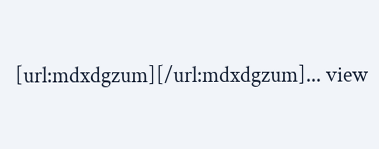[url:mdxdgzum][/url:mdxdgzum]... view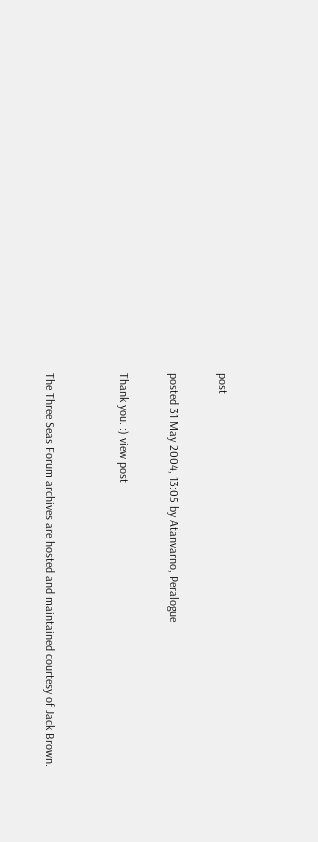post

posted 31 May 2004, 13:05 by Atanvarno, Peralogue

Thank you. :) view post


The Three Seas Forum archives are hosted and maintained courtesy of Jack Brown.